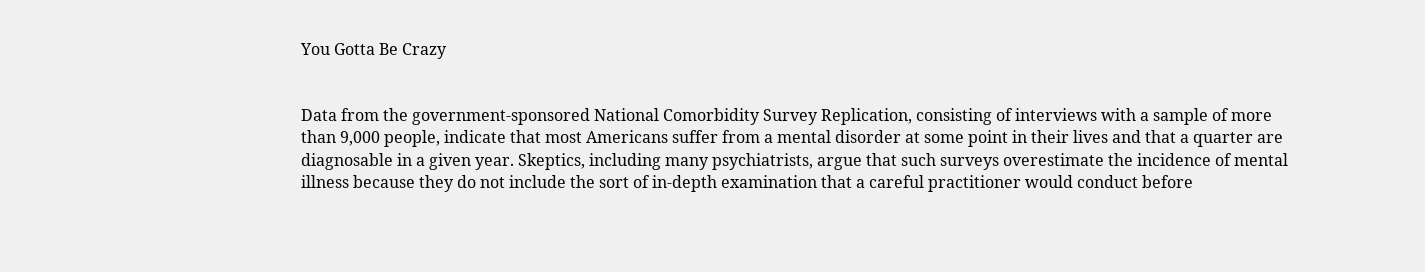You Gotta Be Crazy


Data from the government-sponsored National Comorbidity Survey Replication, consisting of interviews with a sample of more than 9,000 people, indicate that most Americans suffer from a mental disorder at some point in their lives and that a quarter are diagnosable in a given year. Skeptics, including many psychiatrists, argue that such surveys overestimate the incidence of mental illness because they do not include the sort of in-depth examination that a careful practitioner would conduct before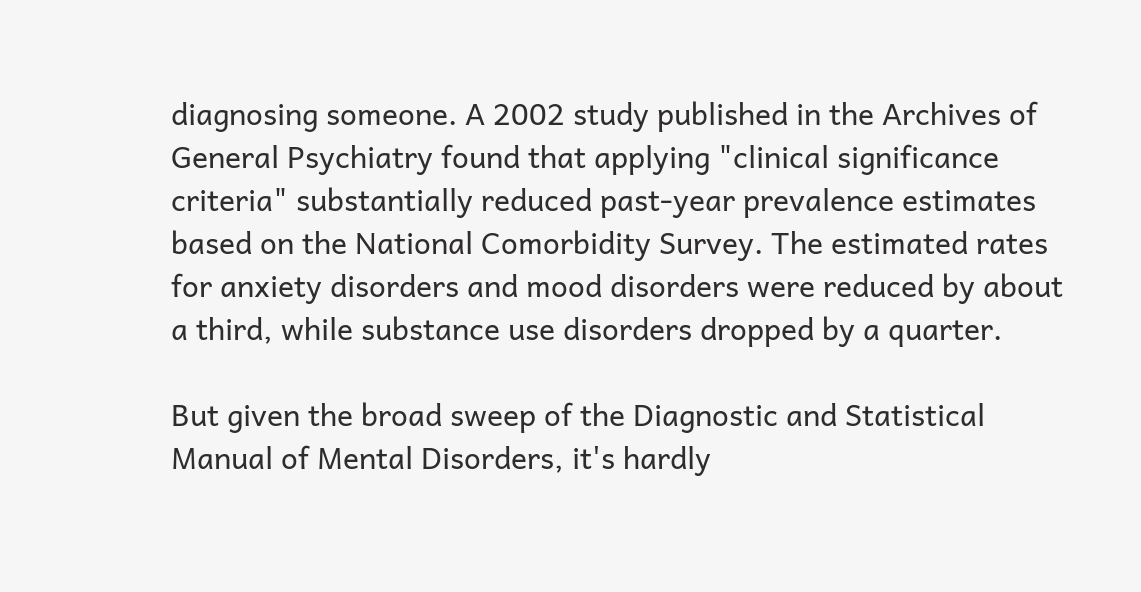diagnosing someone. A 2002 study published in the Archives of General Psychiatry found that applying "clinical significance criteria" substantially reduced past-year prevalence estimates based on the National Comorbidity Survey. The estimated rates for anxiety disorders and mood disorders were reduced by about a third, while substance use disorders dropped by a quarter.

But given the broad sweep of the Diagnostic and Statistical Manual of Mental Disorders, it's hardly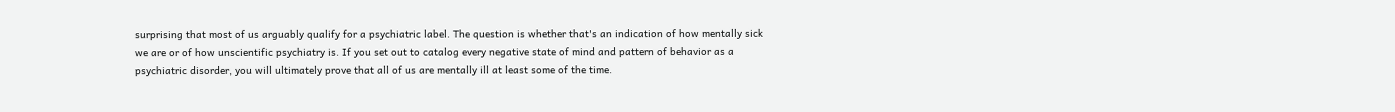surprising that most of us arguably qualify for a psychiatric label. The question is whether that's an indication of how mentally sick we are or of how unscientific psychiatry is. If you set out to catalog every negative state of mind and pattern of behavior as a psychiatric disorder, you will ultimately prove that all of us are mentally ill at least some of the time.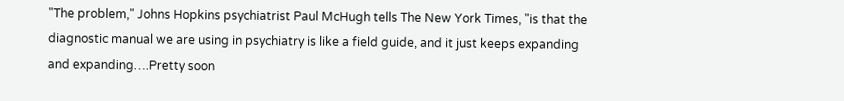"The problem," Johns Hopkins psychiatrist Paul McHugh tells The New York Times, "is that the diagnostic manual we are using in psychiatry is like a field guide, and it just keeps expanding and expanding….Pretty soon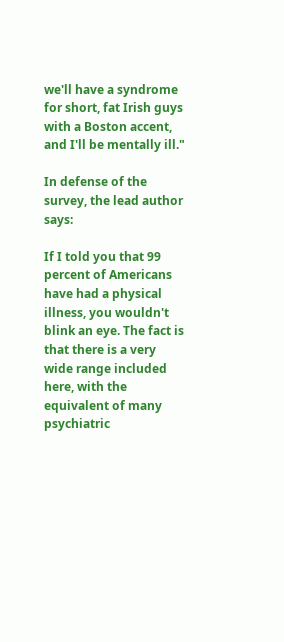we'll have a syndrome for short, fat Irish guys with a Boston accent, and I'll be mentally ill."

In defense of the survey, the lead author says:

If I told you that 99 percent of Americans have had a physical illness, you wouldn't blink an eye. The fact is that there is a very wide range included here, with the equivalent of many psychiatric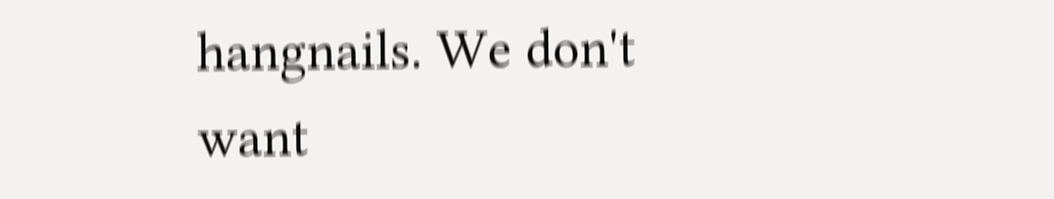hangnails. We don't want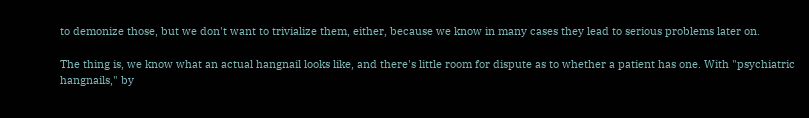to demonize those, but we don't want to trivialize them, either, because we know in many cases they lead to serious problems later on.

The thing is, we know what an actual hangnail looks like, and there's little room for dispute as to whether a patient has one. With "psychiatric hangnails," by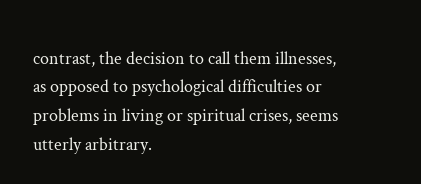contrast, the decision to call them illnesses, as opposed to psychological difficulties or problems in living or spiritual crises, seems utterly arbitrary.